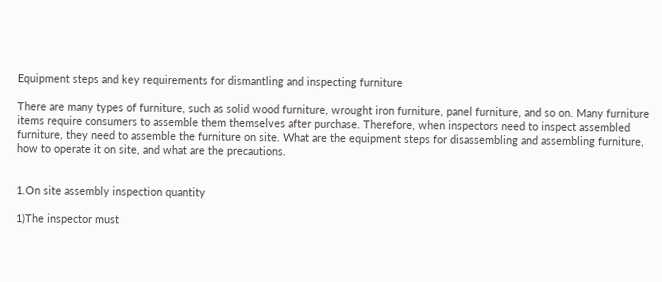Equipment steps and key requirements for dismantling and inspecting furniture

There are many types of furniture, such as solid wood furniture, wrought iron furniture, panel furniture, and so on. Many furniture items require consumers to assemble them themselves after purchase. Therefore, when inspectors need to inspect assembled furniture, they need to assemble the furniture on site. What are the equipment steps for disassembling and assembling furniture, how to operate it on site, and what are the precautions.


1.On site assembly inspection quantity

1)The inspector must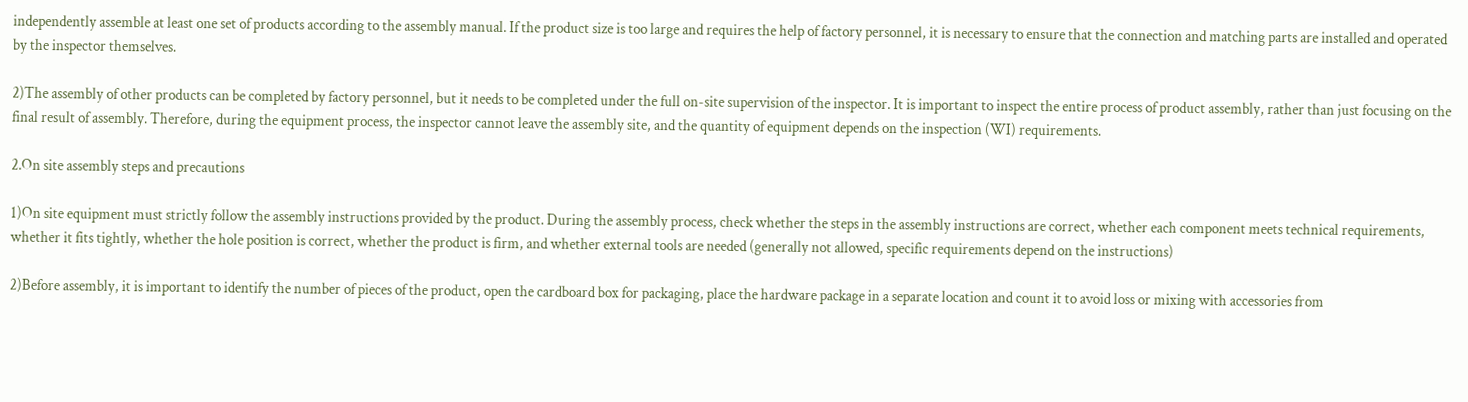independently assemble at least one set of products according to the assembly manual. If the product size is too large and requires the help of factory personnel, it is necessary to ensure that the connection and matching parts are installed and operated by the inspector themselves.

2)The assembly of other products can be completed by factory personnel, but it needs to be completed under the full on-site supervision of the inspector. It is important to inspect the entire process of product assembly, rather than just focusing on the final result of assembly. Therefore, during the equipment process, the inspector cannot leave the assembly site, and the quantity of equipment depends on the inspection (WI) requirements.

2.On site assembly steps and precautions

1)On site equipment must strictly follow the assembly instructions provided by the product. During the assembly process, check whether the steps in the assembly instructions are correct, whether each component meets technical requirements, whether it fits tightly, whether the hole position is correct, whether the product is firm, and whether external tools are needed (generally not allowed, specific requirements depend on the instructions)

2)Before assembly, it is important to identify the number of pieces of the product, open the cardboard box for packaging, place the hardware package in a separate location and count it to avoid loss or mixing with accessories from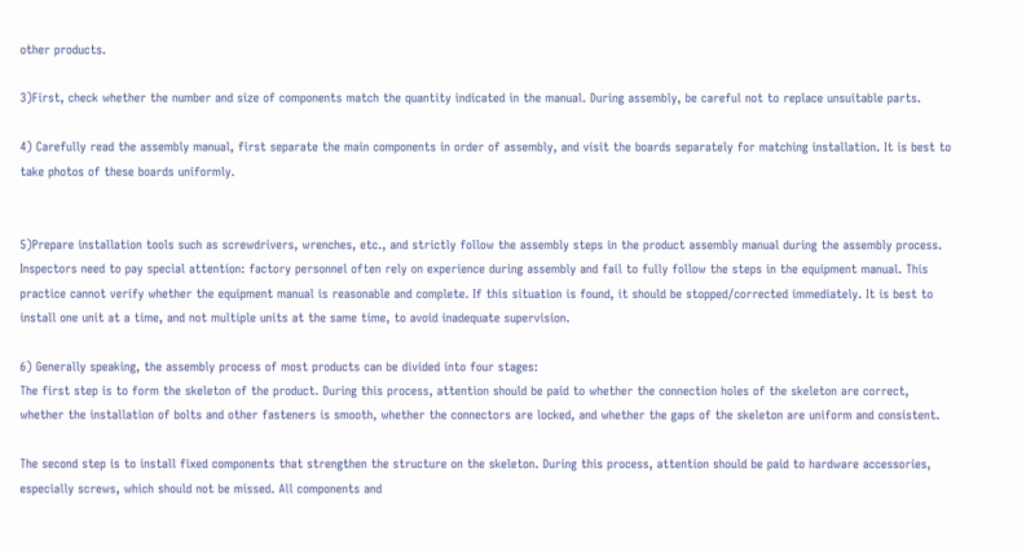other products.

3)First, check whether the number and size of components match the quantity indicated in the manual. During assembly, be careful not to replace unsuitable parts.

4) Carefully read the assembly manual, first separate the main components in order of assembly, and visit the boards separately for matching installation. It is best to take photos of these boards uniformly.


5)Prepare installation tools such as screwdrivers, wrenches, etc., and strictly follow the assembly steps in the product assembly manual during the assembly process. Inspectors need to pay special attention: factory personnel often rely on experience during assembly and fail to fully follow the steps in the equipment manual. This practice cannot verify whether the equipment manual is reasonable and complete. If this situation is found, it should be stopped/corrected immediately. It is best to install one unit at a time, and not multiple units at the same time, to avoid inadequate supervision.

6) Generally speaking, the assembly process of most products can be divided into four stages:
The first step is to form the skeleton of the product. During this process, attention should be paid to whether the connection holes of the skeleton are correct, whether the installation of bolts and other fasteners is smooth, whether the connectors are locked, and whether the gaps of the skeleton are uniform and consistent.

The second step is to install fixed components that strengthen the structure on the skeleton. During this process, attention should be paid to hardware accessories, especially screws, which should not be missed. All components and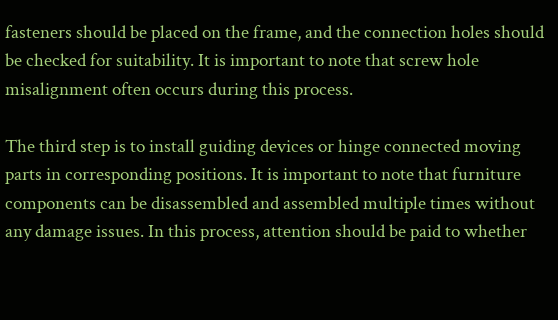fasteners should be placed on the frame, and the connection holes should be checked for suitability. It is important to note that screw hole misalignment often occurs during this process.

The third step is to install guiding devices or hinge connected moving parts in corresponding positions. It is important to note that furniture components can be disassembled and assembled multiple times without any damage issues. In this process, attention should be paid to whether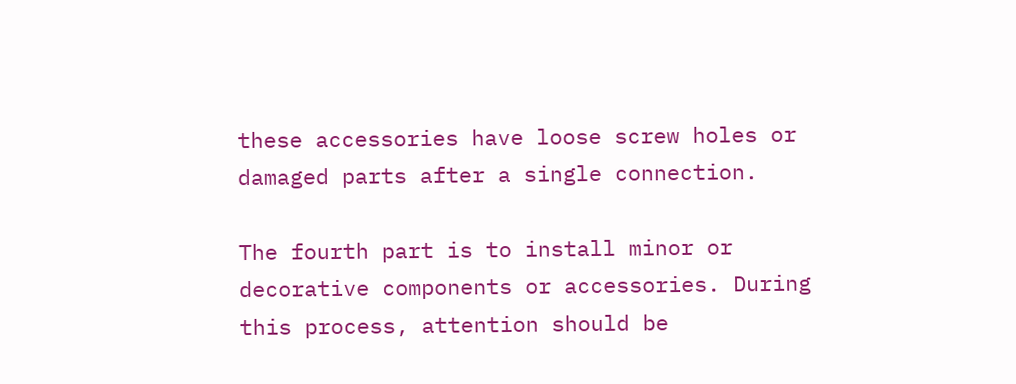these accessories have loose screw holes or damaged parts after a single connection.

The fourth part is to install minor or decorative components or accessories. During this process, attention should be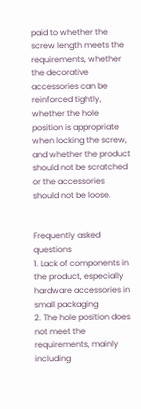paid to whether the screw length meets the requirements, whether the decorative accessories can be reinforced tightly, whether the hole position is appropriate when locking the screw, and whether the product should not be scratched or the accessories should not be loose.


Frequently asked questions
1. Lack of components in the product, especially hardware accessories in small packaging
2. The hole position does not meet the requirements, mainly including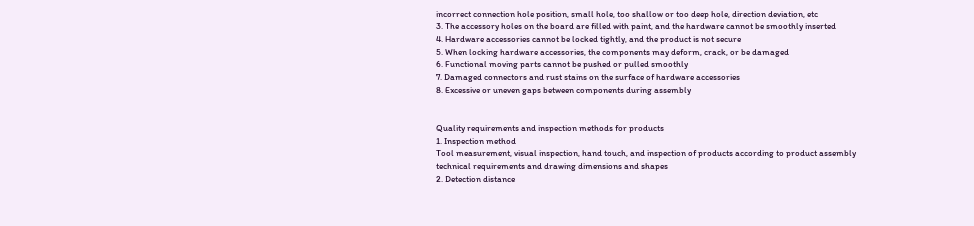incorrect connection hole position, small hole, too shallow or too deep hole, direction deviation, etc
3. The accessory holes on the board are filled with paint, and the hardware cannot be smoothly inserted
4. Hardware accessories cannot be locked tightly, and the product is not secure
5. When locking hardware accessories, the components may deform, crack, or be damaged
6. Functional moving parts cannot be pushed or pulled smoothly
7. Damaged connectors and rust stains on the surface of hardware accessories
8. Excessive or uneven gaps between components during assembly


Quality requirements and inspection methods for products
1. Inspection method
Tool measurement, visual inspection, hand touch, and inspection of products according to product assembly technical requirements and drawing dimensions and shapes
2. Detection distance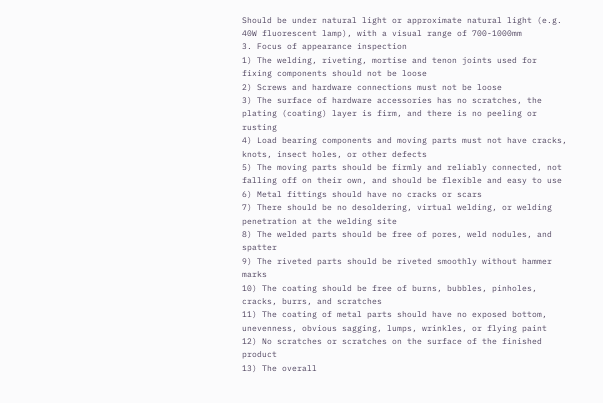Should be under natural light or approximate natural light (e.g. 40W fluorescent lamp), with a visual range of 700-1000mm
3. Focus of appearance inspection
1) The welding, riveting, mortise and tenon joints used for fixing components should not be loose
2) Screws and hardware connections must not be loose
3) The surface of hardware accessories has no scratches, the plating (coating) layer is firm, and there is no peeling or rusting
4) Load bearing components and moving parts must not have cracks, knots, insect holes, or other defects
5) The moving parts should be firmly and reliably connected, not falling off on their own, and should be flexible and easy to use
6) Metal fittings should have no cracks or scars
7) There should be no desoldering, virtual welding, or welding penetration at the welding site
8) The welded parts should be free of pores, weld nodules, and spatter
9) The riveted parts should be riveted smoothly without hammer marks
10) The coating should be free of burns, bubbles, pinholes, cracks, burrs, and scratches
11) The coating of metal parts should have no exposed bottom, unevenness, obvious sagging, lumps, wrinkles, or flying paint
12) No scratches or scratches on the surface of the finished product
13) The overall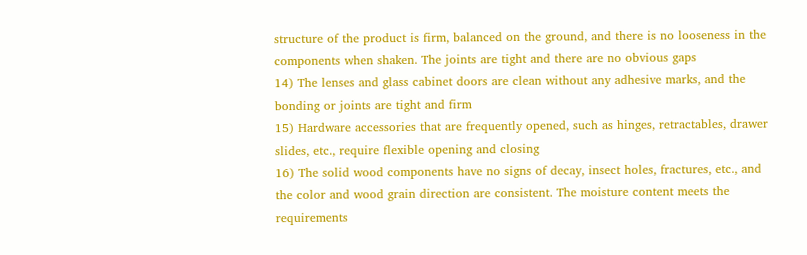structure of the product is firm, balanced on the ground, and there is no looseness in the components when shaken. The joints are tight and there are no obvious gaps
14) The lenses and glass cabinet doors are clean without any adhesive marks, and the bonding or joints are tight and firm
15) Hardware accessories that are frequently opened, such as hinges, retractables, drawer slides, etc., require flexible opening and closing
16) The solid wood components have no signs of decay, insect holes, fractures, etc., and the color and wood grain direction are consistent. The moisture content meets the requirements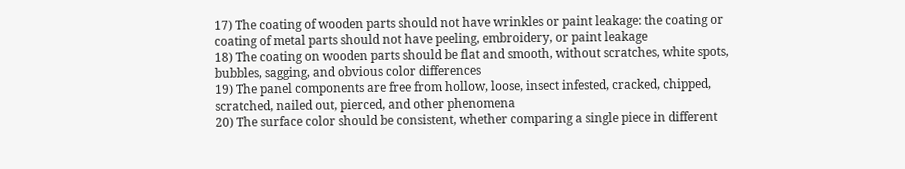17) The coating of wooden parts should not have wrinkles or paint leakage: the coating or coating of metal parts should not have peeling, embroidery, or paint leakage
18) The coating on wooden parts should be flat and smooth, without scratches, white spots, bubbles, sagging, and obvious color differences
19) The panel components are free from hollow, loose, insect infested, cracked, chipped, scratched, nailed out, pierced, and other phenomena
20) The surface color should be consistent, whether comparing a single piece in different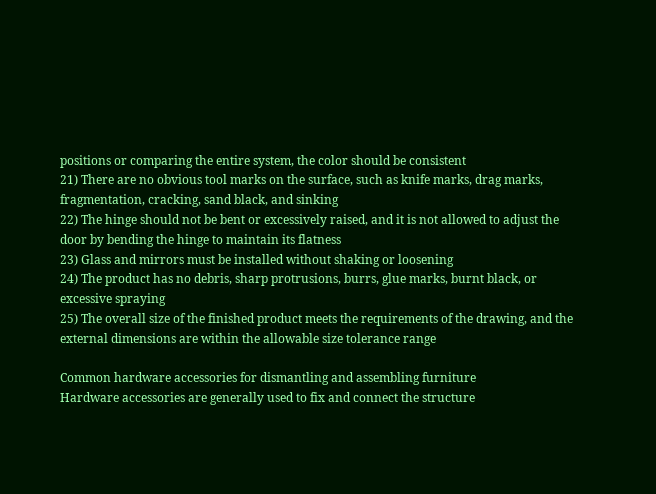positions or comparing the entire system, the color should be consistent
21) There are no obvious tool marks on the surface, such as knife marks, drag marks, fragmentation, cracking, sand black, and sinking
22) The hinge should not be bent or excessively raised, and it is not allowed to adjust the door by bending the hinge to maintain its flatness
23) Glass and mirrors must be installed without shaking or loosening
24) The product has no debris, sharp protrusions, burrs, glue marks, burnt black, or excessive spraying
25) The overall size of the finished product meets the requirements of the drawing, and the external dimensions are within the allowable size tolerance range

Common hardware accessories for dismantling and assembling furniture
Hardware accessories are generally used to fix and connect the structure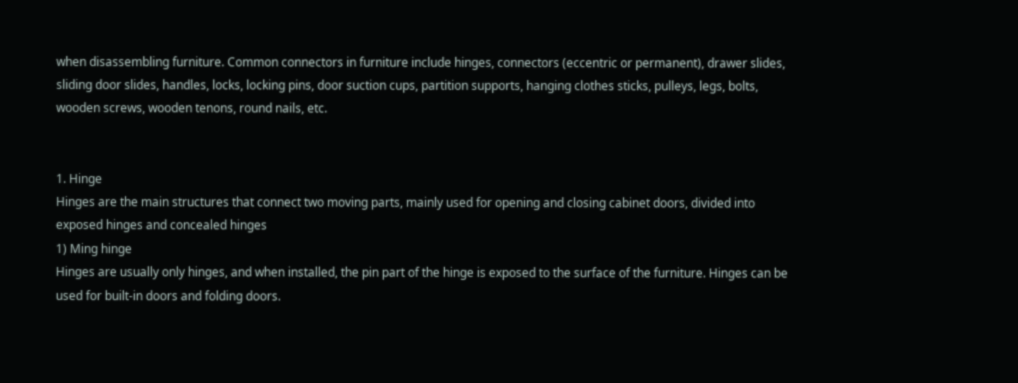when disassembling furniture. Common connectors in furniture include hinges, connectors (eccentric or permanent), drawer slides, sliding door slides, handles, locks, locking pins, door suction cups, partition supports, hanging clothes sticks, pulleys, legs, bolts, wooden screws, wooden tenons, round nails, etc.


1. Hinge
Hinges are the main structures that connect two moving parts, mainly used for opening and closing cabinet doors, divided into exposed hinges and concealed hinges
1) Ming hinge
Hinges are usually only hinges, and when installed, the pin part of the hinge is exposed to the surface of the furniture. Hinges can be used for built-in doors and folding doors.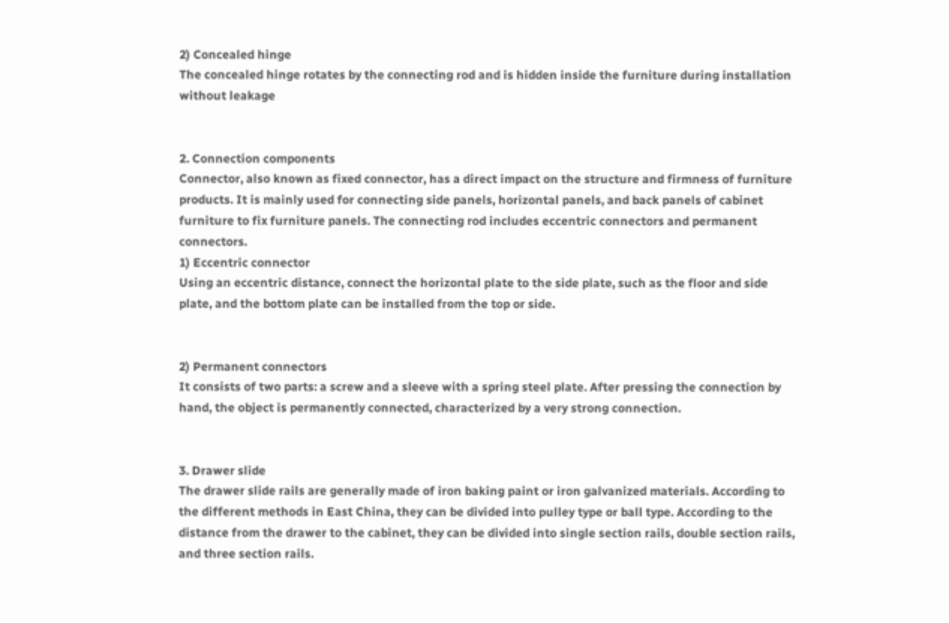2) Concealed hinge
The concealed hinge rotates by the connecting rod and is hidden inside the furniture during installation without leakage


2. Connection components
Connector, also known as fixed connector, has a direct impact on the structure and firmness of furniture products. It is mainly used for connecting side panels, horizontal panels, and back panels of cabinet furniture to fix furniture panels. The connecting rod includes eccentric connectors and permanent connectors.
1) Eccentric connector
Using an eccentric distance, connect the horizontal plate to the side plate, such as the floor and side plate, and the bottom plate can be installed from the top or side.


2) Permanent connectors
It consists of two parts: a screw and a sleeve with a spring steel plate. After pressing the connection by hand, the object is permanently connected, characterized by a very strong connection.


3. Drawer slide
The drawer slide rails are generally made of iron baking paint or iron galvanized materials. According to the different methods in East China, they can be divided into pulley type or ball type. According to the distance from the drawer to the cabinet, they can be divided into single section rails, double section rails, and three section rails.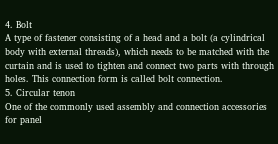4. Bolt
A type of fastener consisting of a head and a bolt (a cylindrical body with external threads), which needs to be matched with the curtain and is used to tighten and connect two parts with through holes. This connection form is called bolt connection.
5. Circular tenon
One of the commonly used assembly and connection accessories for panel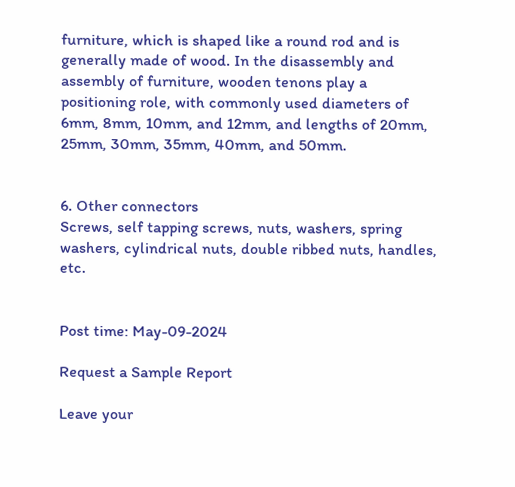furniture, which is shaped like a round rod and is generally made of wood. In the disassembly and assembly of furniture, wooden tenons play a positioning role, with commonly used diameters of 6mm, 8mm, 10mm, and 12mm, and lengths of 20mm, 25mm, 30mm, 35mm, 40mm, and 50mm.


6. Other connectors
Screws, self tapping screws, nuts, washers, spring washers, cylindrical nuts, double ribbed nuts, handles, etc.


Post time: May-09-2024

Request a Sample Report

Leave your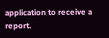application to receive a report.